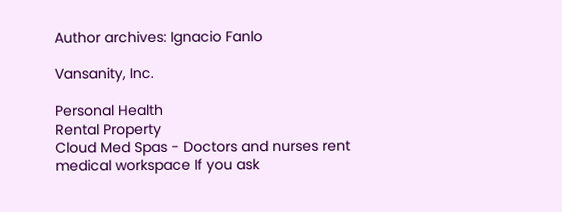Author archives: Ignacio Fanlo

Vansanity, Inc.

Personal Health
Rental Property
Cloud Med Spas - Doctors and nurses rent medical workspace If you ask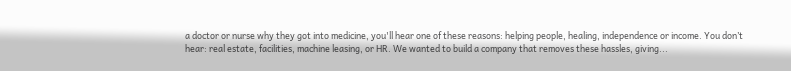a doctor or nurse why they got into medicine, you'll hear one of these reasons: helping people, healing, independence or income. You don’t hear: real estate, facilities, machine leasing, or HR. We wanted to build a company that removes these hassles, giving...